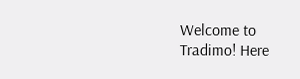Welcome to Tradimo! Here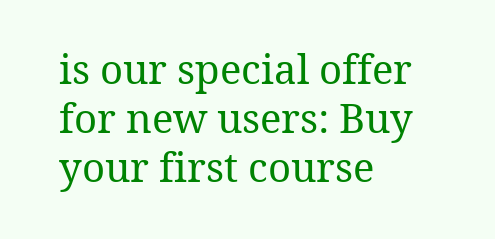is our special offer for new users: Buy your first course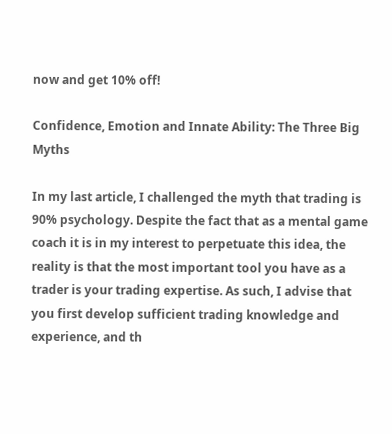now and get 10% off!

Confidence, Emotion and Innate Ability: The Three Big Myths

In my last article, I challenged the myth that trading is 90% psychology. Despite the fact that as a mental game coach it is in my interest to perpetuate this idea, the reality is that the most important tool you have as a trader is your trading expertise. As such, I advise that you first develop sufficient trading knowledge and experience, and th